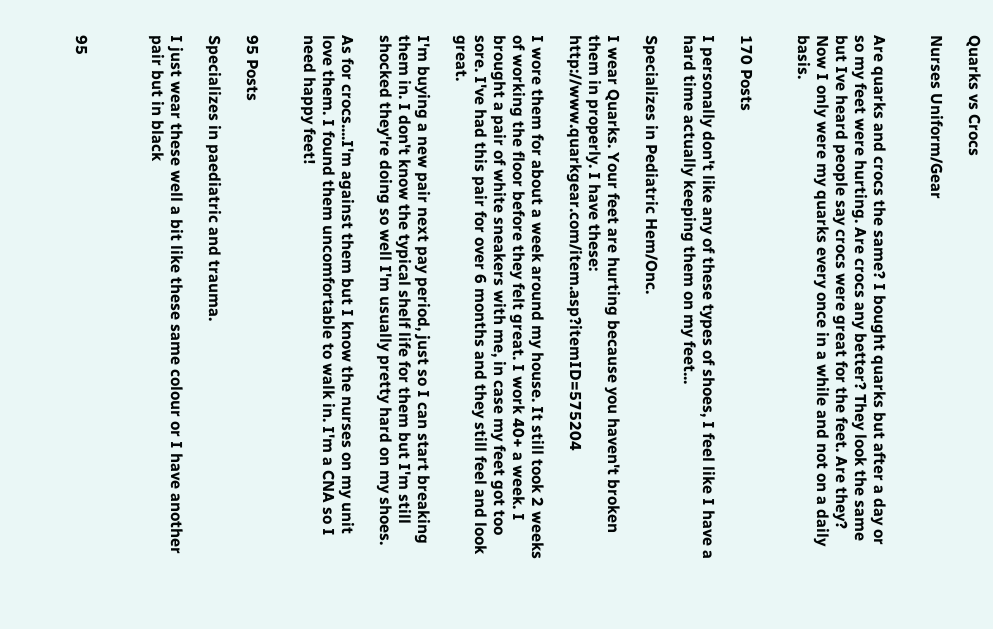Quarks vs Crocs

Nurses Uniform/Gear


Are quarks and crocs the same? I bought quarks but after a day or so my feet were hurting. Are crocs any better? They look the same but Ive heard people say crocs were great for the feet. Are they? Now I only were my quarks every once in a while and not on a daily basis.


170 Posts

I personally don't like any of these types of shoes, I feel like I have a hard time actually keeping them on my feet...

Specializes in Pediatric Hem/Onc.

I wear Quarks. Your feet are hurting because you haven't broken them in properly. I have these: http://www.quarkgear.com/item.asp?itemID=575204

I wore them for about a week around my house. It still took 2 weeks of working the floor before they felt great. I work 40+ a week. I brought a pair of white sneakers with me, in case my feet got too sore. I've had this pair for over 6 months and they still feel and look great.

I'm buying a new pair next pay period, just so I can start breaking them in. I don't know the typical shelf life for them but I'm still shocked they're doing so well I'm usually pretty hard on my shoes.

As for crocs....I'm against them but I know the nurses on my unit love them. I found them uncomfortable to walk in. I'm a CNA so I need happy feet!


95 Posts

Specializes in paediatric and trauma.

I just wear these well a bit like these same colour or I have another pair but in black



95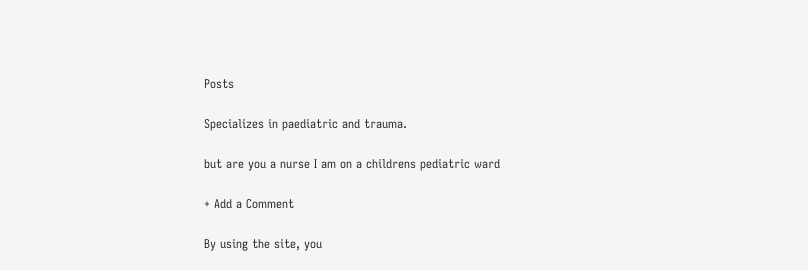Posts

Specializes in paediatric and trauma.

but are you a nurse I am on a childrens pediatric ward

+ Add a Comment

By using the site, you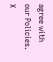agree with our Policies. X